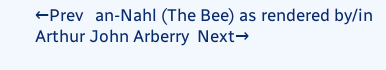←Prev   an-Nahl (The Bee) as rendered by/in Arthur John Arberry  Next→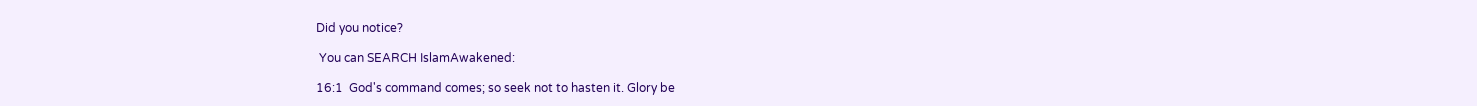Did you notice?

 You can SEARCH IslamAwakened:

16:1  God's command comes; so seek not to hasten it. Glory be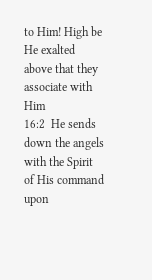to Him! High be He exalted above that they associate with Him
16:2  He sends down the angels with the Spirit of His command upon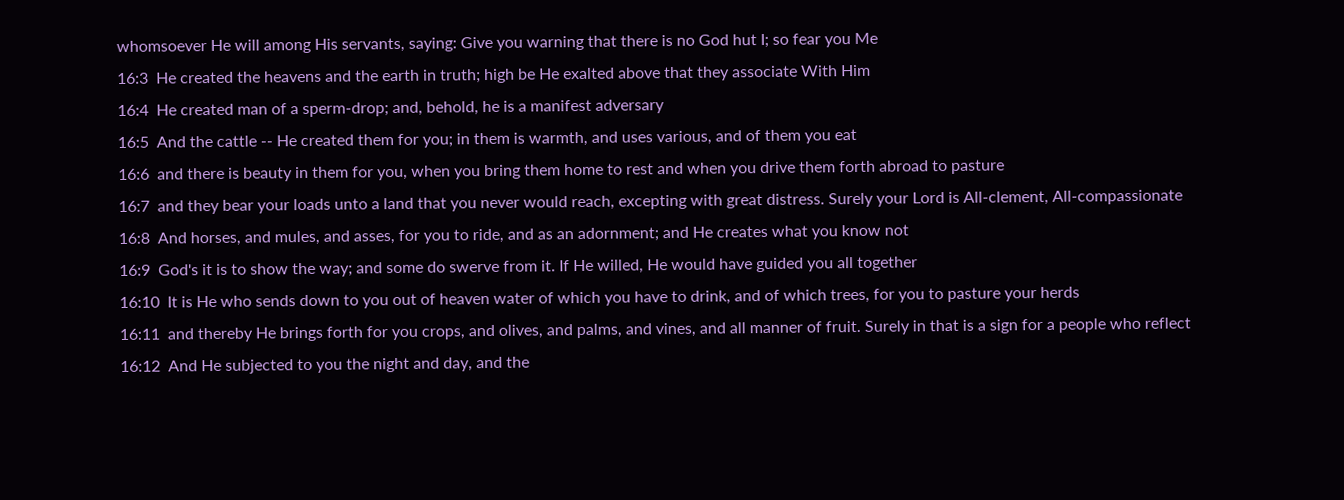whomsoever He will among His servants, saying: Give you warning that there is no God hut I; so fear you Me
16:3  He created the heavens and the earth in truth; high be He exalted above that they associate With Him
16:4  He created man of a sperm-drop; and, behold, he is a manifest adversary
16:5  And the cattle -- He created them for you; in them is warmth, and uses various, and of them you eat
16:6  and there is beauty in them for you, when you bring them home to rest and when you drive them forth abroad to pasture
16:7  and they bear your loads unto a land that you never would reach, excepting with great distress. Surely your Lord is All-clement, All-compassionate
16:8  And horses, and mules, and asses, for you to ride, and as an adornment; and He creates what you know not
16:9  God's it is to show the way; and some do swerve from it. If He willed, He would have guided you all together
16:10  It is He who sends down to you out of heaven water of which you have to drink, and of which trees, for you to pasture your herds
16:11  and thereby He brings forth for you crops, and olives, and palms, and vines, and all manner of fruit. Surely in that is a sign for a people who reflect
16:12  And He subjected to you the night and day, and the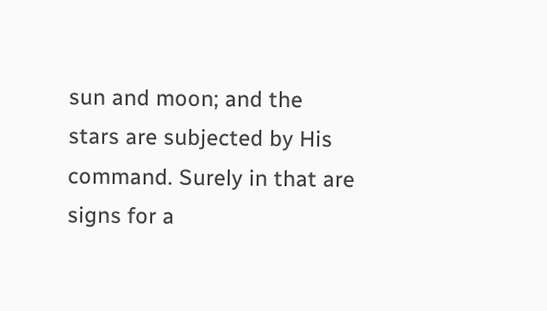sun and moon; and the stars are subjected by His command. Surely in that are signs for a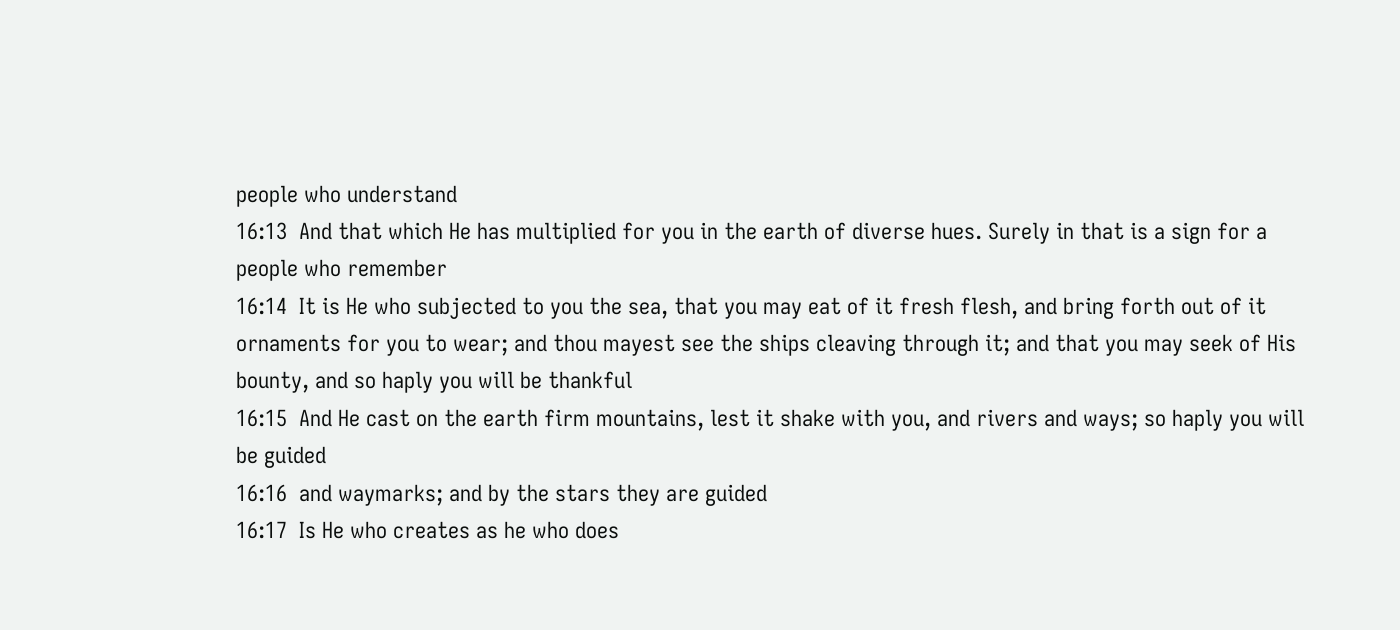people who understand
16:13  And that which He has multiplied for you in the earth of diverse hues. Surely in that is a sign for a people who remember
16:14  It is He who subjected to you the sea, that you may eat of it fresh flesh, and bring forth out of it ornaments for you to wear; and thou mayest see the ships cleaving through it; and that you may seek of His bounty, and so haply you will be thankful
16:15  And He cast on the earth firm mountains, lest it shake with you, and rivers and ways; so haply you will be guided
16:16  and waymarks; and by the stars they are guided
16:17  Is He who creates as he who does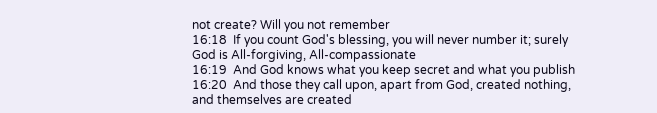not create? Will you not remember
16:18  If you count God's blessing, you will never number it; surely God is All-forgiving, All-compassionate
16:19  And God knows what you keep secret and what you publish
16:20  And those they call upon, apart from God, created nothing, and themselves are created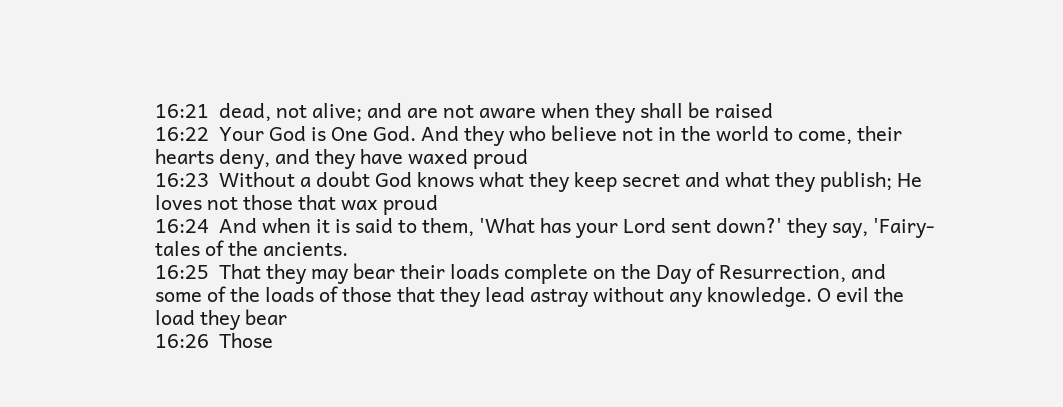16:21  dead, not alive; and are not aware when they shall be raised
16:22  Your God is One God. And they who believe not in the world to come, their hearts deny, and they have waxed proud
16:23  Without a doubt God knows what they keep secret and what they publish; He loves not those that wax proud
16:24  And when it is said to them, 'What has your Lord sent down?' they say, 'Fairy-tales of the ancients.
16:25  That they may bear their loads complete on the Day of Resurrection, and some of the loads of those that they lead astray without any knowledge. O evil the load they bear
16:26  Those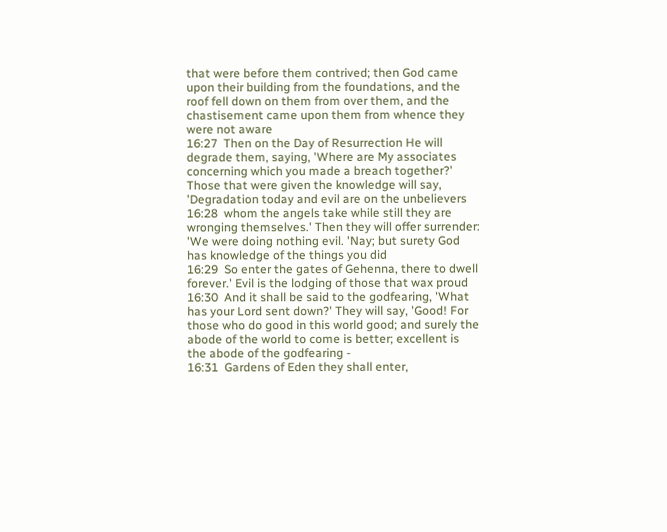that were before them contrived; then God came upon their building from the foundations, and the roof fell down on them from over them, and the chastisement came upon them from whence they were not aware
16:27  Then on the Day of Resurrection He will degrade them, saying, 'Where are My associates concerning which you made a breach together?' Those that were given the knowledge will say, 'Degradation today and evil are on the unbelievers
16:28  whom the angels take while still they are wronging themselves.' Then they will offer surrender: 'We were doing nothing evil. 'Nay; but surety God has knowledge of the things you did
16:29  So enter the gates of Gehenna, there to dwell forever.' Evil is the lodging of those that wax proud
16:30  And it shall be said to the godfearing, 'What has your Lord sent down?' They will say, 'Good! For those who do good in this world good; and surely the abode of the world to come is better; excellent is the abode of the godfearing -
16:31  Gardens of Eden they shall enter,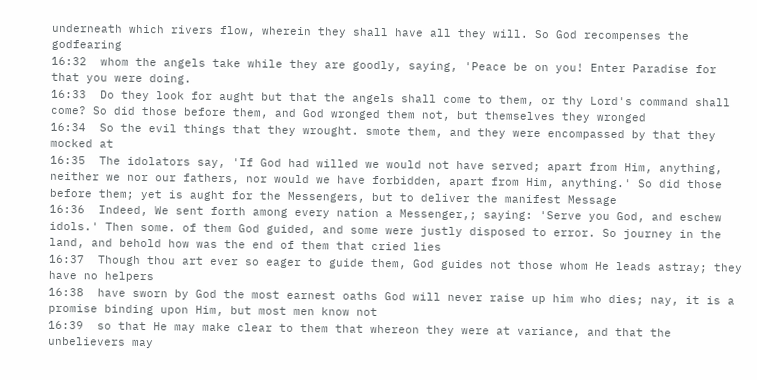underneath which rivers flow, wherein they shall have all they will. So God recompenses the godfearing
16:32  whom the angels take while they are goodly, saying, 'Peace be on you! Enter Paradise for that you were doing.
16:33  Do they look for aught but that the angels shall come to them, or thy Lord's command shall come? So did those before them, and God wronged them not, but themselves they wronged
16:34  So the evil things that they wrought. smote them, and they were encompassed by that they mocked at
16:35  The idolators say, 'If God had willed we would not have served; apart from Him, anything, neither we nor our fathers, nor would we have forbidden, apart from Him, anything.' So did those before them; yet is aught for the Messengers, but to deliver the manifest Message
16:36  Indeed, We sent forth among every nation a Messenger,; saying: 'Serve you God, and eschew idols.' Then some. of them God guided, and some were justly disposed to error. So journey in the land, and behold how was the end of them that cried lies
16:37  Though thou art ever so eager to guide them, God guides not those whom He leads astray; they have no helpers
16:38  have sworn by God the most earnest oaths God will never raise up him who dies; nay, it is a promise binding upon Him, but most men know not
16:39  so that He may make clear to them that whereon they were at variance, and that the unbelievers may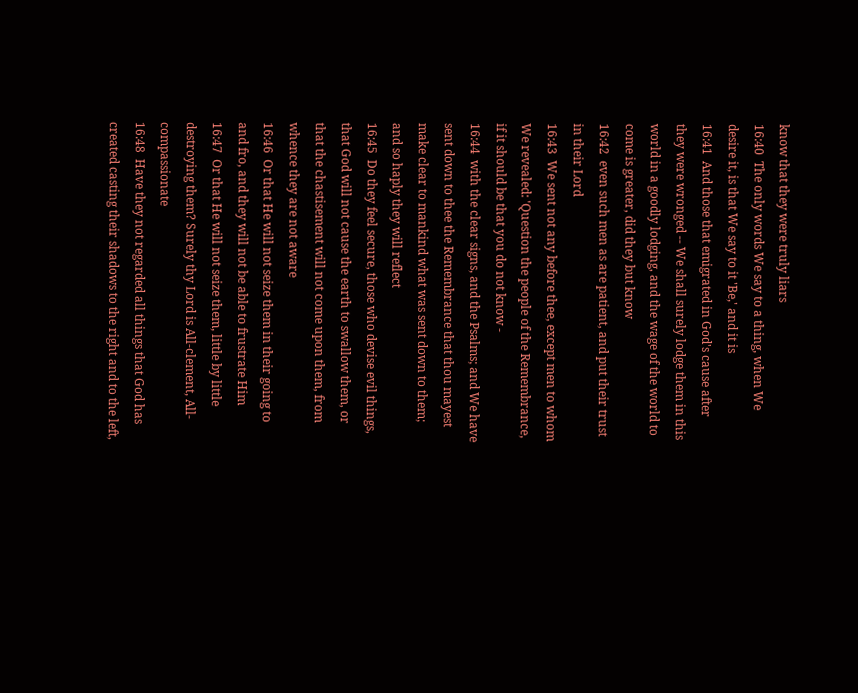know that they were truly liars
16:40  The only words We say to a thing, when We desire it, is that We say to it 'Be,' and it is
16:41  And those that emigrated in God's cause after they were wronged -- We shall surely lodge them in this world in a goodly lodging, and the wage of the world to come is greater, did they but know
16:42  even such men as are patient, and put their trust in their Lord
16:43  We sent not any before thee, except men to whom We revealed: 'Question the people of the Remembrance, if it should be that you do not know -
16:44  with the clear signs, and the Psalms; and We have sent down to thee the Remembrance that thou mayest make clear to mankind what was sent down to them; and so haply they will reflect
16:45  Do they feel secure, those who devise evil things, that God will not cause the earth to swallow them, or that the chastisement will not come upon them, from whence they are not aware
16:46  Or that He will not seize them in their going to and fro, and they will not be able to frustrate Him
16:47  Or that He will not seize them, little by little destroying them? Surely thy Lord is All-clement, All-compassionate
16:48  Have they not regarded all things that God has created casting their shadows to the right and to the left,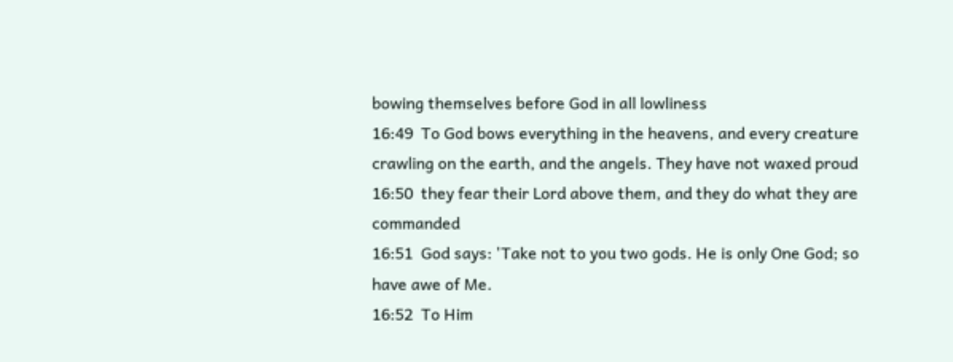bowing themselves before God in all lowliness
16:49  To God bows everything in the heavens, and every creature crawling on the earth, and the angels. They have not waxed proud
16:50  they fear their Lord above them, and they do what they are commanded
16:51  God says: 'Take not to you two gods. He is only One God; so have awe of Me.
16:52  To Him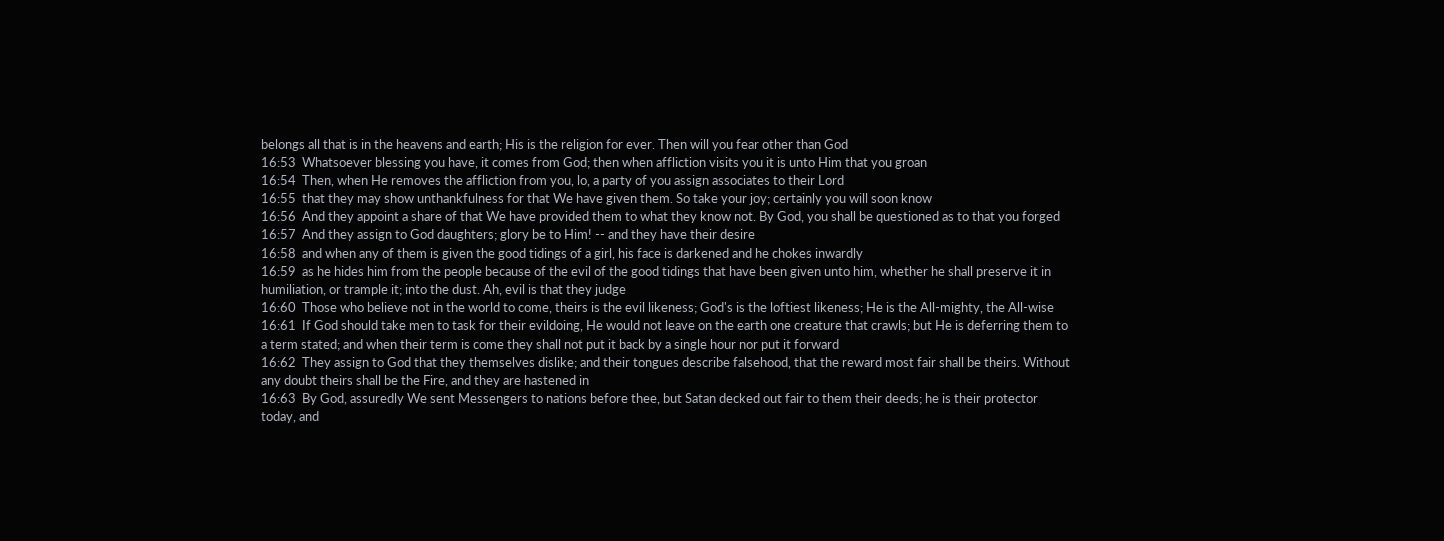belongs all that is in the heavens and earth; His is the religion for ever. Then will you fear other than God
16:53  Whatsoever blessing you have, it comes from God; then when affliction visits you it is unto Him that you groan
16:54  Then, when He removes the affliction from you, lo, a party of you assign associates to their Lord
16:55  that they may show unthankfulness for that We have given them. So take your joy; certainly you will soon know
16:56  And they appoint a share of that We have provided them to what they know not. By God, you shall be questioned as to that you forged
16:57  And they assign to God daughters; glory be to Him! -- and they have their desire
16:58  and when any of them is given the good tidings of a girl, his face is darkened and he chokes inwardly
16:59  as he hides him from the people because of the evil of the good tidings that have been given unto him, whether he shall preserve it in humiliation, or trample it; into the dust. Ah, evil is that they judge
16:60  Those who believe not in the world to come, theirs is the evil likeness; God's is the loftiest likeness; He is the All-mighty, the All-wise
16:61  If God should take men to task for their evildoing, He would not leave on the earth one creature that crawls; but He is deferring them to a term stated; and when their term is come they shall not put it back by a single hour nor put it forward
16:62  They assign to God that they themselves dislike; and their tongues describe falsehood, that the reward most fair shall be theirs. Without any doubt theirs shall be the Fire, and they are hastened in
16:63  By God, assuredly We sent Messengers to nations before thee, but Satan decked out fair to them their deeds; he is their protector today, and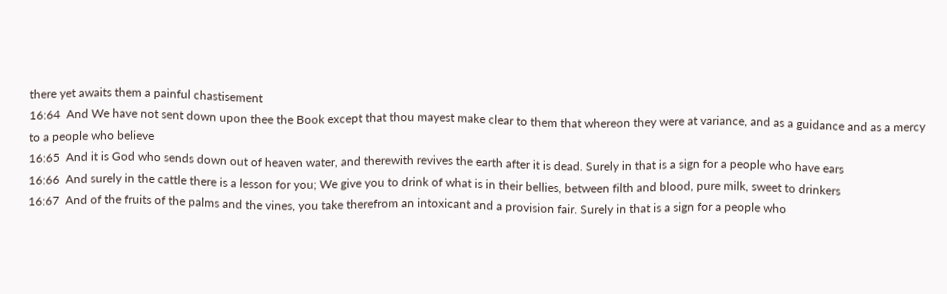there yet awaits them a painful chastisement
16:64  And We have not sent down upon thee the Book except that thou mayest make clear to them that whereon they were at variance, and as a guidance and as a mercy to a people who believe
16:65  And it is God who sends down out of heaven water, and therewith revives the earth after it is dead. Surely in that is a sign for a people who have ears
16:66  And surely in the cattle there is a lesson for you; We give you to drink of what is in their bellies, between filth and blood, pure milk, sweet to drinkers
16:67  And of the fruits of the palms and the vines, you take therefrom an intoxicant and a provision fair. Surely in that is a sign for a people who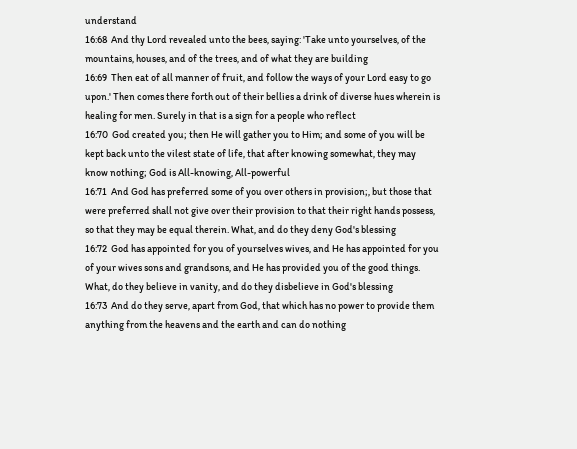understand
16:68  And thy Lord revealed unto the bees, saying: 'Take unto yourselves, of the mountains, houses, and of the trees, and of what they are building
16:69  Then eat of all manner of fruit, and follow the ways of your Lord easy to go upon.' Then comes there forth out of their bellies a drink of diverse hues wherein is healing for men. Surely in that is a sign for a people who reflect
16:70  God created you; then He will gather you to Him; and some of you will be kept back unto the vilest state of life, that after knowing somewhat, they may know nothing; God is All-knowing, All-powerful
16:71  And God has preferred some of you over others in provision;, but those that were preferred shall not give over their provision to that their right hands possess, so that they may be equal therein. What, and do they deny God's blessing
16:72  God has appointed for you of yourselves wives, and He has appointed for you of your wives sons and grandsons, and He has provided you of the good things. What, do they believe in vanity, and do they disbelieve in God's blessing
16:73  And do they serve, apart from God, that which has no power to provide them anything from the heavens and the earth and can do nothing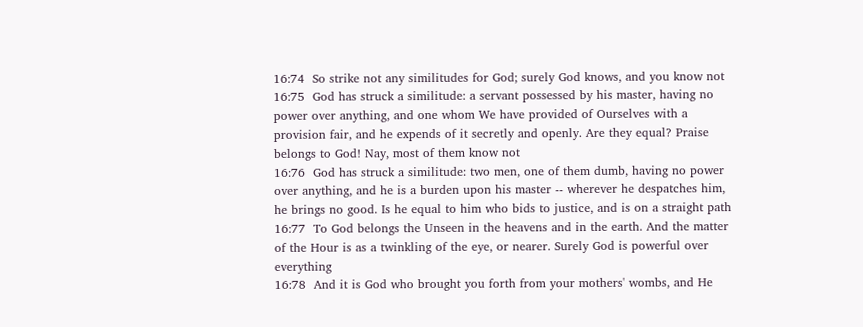16:74  So strike not any similitudes for God; surely God knows, and you know not
16:75  God has struck a similitude: a servant possessed by his master, having no power over anything, and one whom We have provided of Ourselves with a provision fair, and he expends of it secretly and openly. Are they equal? Praise belongs to God! Nay, most of them know not
16:76  God has struck a similitude: two men, one of them dumb, having no power over anything, and he is a burden upon his master -- wherever he despatches him, he brings no good. Is he equal to him who bids to justice, and is on a straight path
16:77  To God belongs the Unseen in the heavens and in the earth. And the matter of the Hour is as a twinkling of the eye, or nearer. Surely God is powerful over everything
16:78  And it is God who brought you forth from your mothers' wombs, and He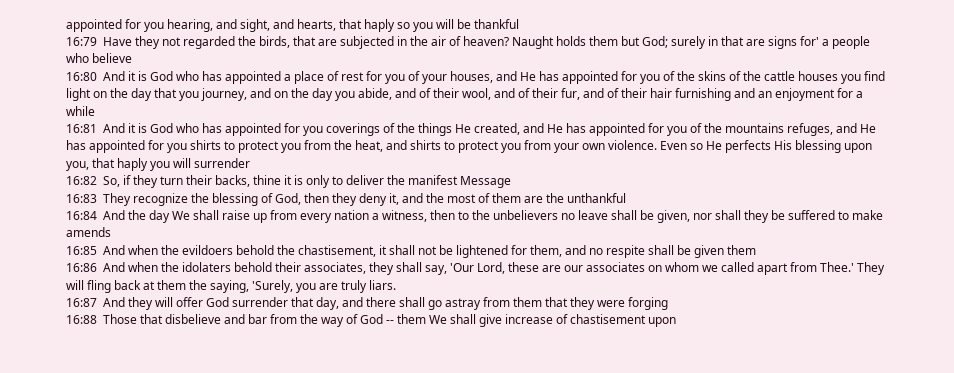appointed for you hearing, and sight, and hearts, that haply so you will be thankful
16:79  Have they not regarded the birds, that are subjected in the air of heaven? Naught holds them but God; surely in that are signs for' a people who believe
16:80  And it is God who has appointed a place of rest for you of your houses, and He has appointed for you of the skins of the cattle houses you find light on the day that you journey, and on the day you abide, and of their wool, and of their fur, and of their hair furnishing and an enjoyment for a while
16:81  And it is God who has appointed for you coverings of the things He created, and He has appointed for you of the mountains refuges, and He has appointed for you shirts to protect you from the heat, and shirts to protect you from your own violence. Even so He perfects His blessing upon you, that haply you will surrender
16:82  So, if they turn their backs, thine it is only to deliver the manifest Message
16:83  They recognize the blessing of God, then they deny it, and the most of them are the unthankful
16:84  And the day We shall raise up from every nation a witness, then to the unbelievers no leave shall be given, nor shall they be suffered to make amends
16:85  And when the evildoers behold the chastisement, it shall not be lightened for them, and no respite shall be given them
16:86  And when the idolaters behold their associates, they shall say, 'Our Lord, these are our associates on whom we called apart from Thee.' They will fling back at them the saying, 'Surely, you are truly liars.
16:87  And they will offer God surrender that day, and there shall go astray from them that they were forging
16:88  Those that disbelieve and bar from the way of God -- them We shall give increase of chastisement upon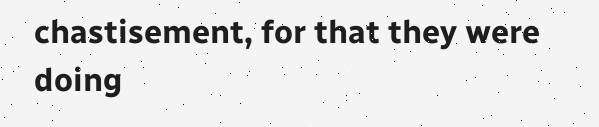chastisement, for that they were doing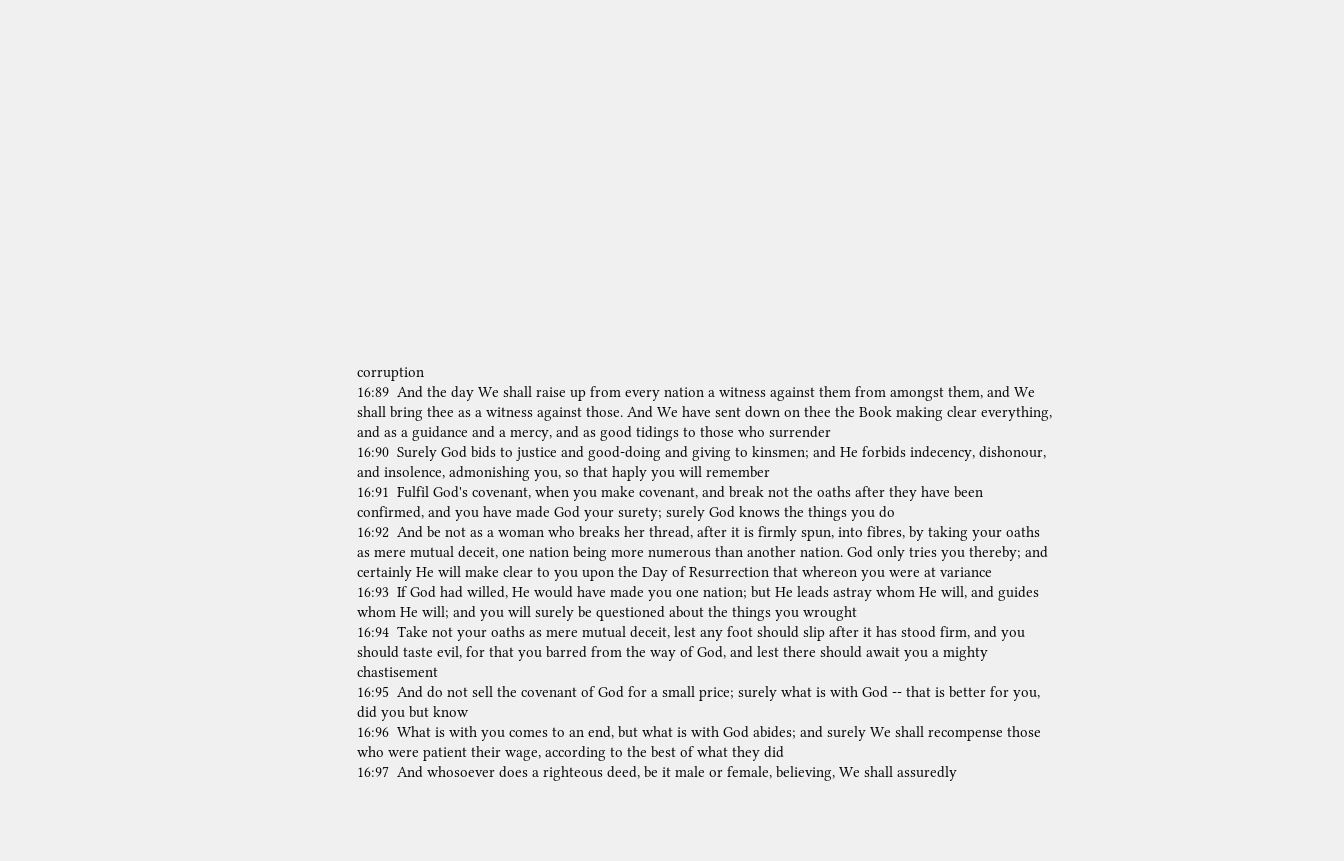corruption
16:89  And the day We shall raise up from every nation a witness against them from amongst them, and We shall bring thee as a witness against those. And We have sent down on thee the Book making clear everything, and as a guidance and a mercy, and as good tidings to those who surrender
16:90  Surely God bids to justice and good-doing and giving to kinsmen; and He forbids indecency, dishonour, and insolence, admonishing you, so that haply you will remember
16:91  Fulfil God's covenant, when you make covenant, and break not the oaths after they have been confirmed, and you have made God your surety; surely God knows the things you do
16:92  And be not as a woman who breaks her thread, after it is firmly spun, into fibres, by taking your oaths as mere mutual deceit, one nation being more numerous than another nation. God only tries you thereby; and certainly He will make clear to you upon the Day of Resurrection that whereon you were at variance
16:93  If God had willed, He would have made you one nation; but He leads astray whom He will, and guides whom He will; and you will surely be questioned about the things you wrought
16:94  Take not your oaths as mere mutual deceit, lest any foot should slip after it has stood firm, and you should taste evil, for that you barred from the way of God, and lest there should await you a mighty chastisement
16:95  And do not sell the covenant of God for a small price; surely what is with God -- that is better for you, did you but know
16:96  What is with you comes to an end, but what is with God abides; and surely We shall recompense those who were patient their wage, according to the best of what they did
16:97  And whosoever does a righteous deed, be it male or female, believing, We shall assuredly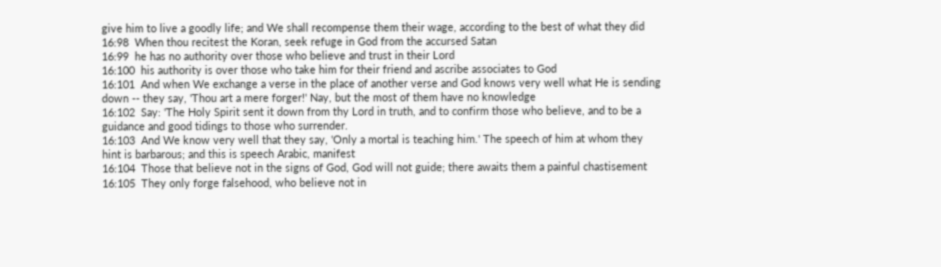give him to live a goodly life; and We shall recompense them their wage, according to the best of what they did
16:98  When thou recitest the Koran, seek refuge in God from the accursed Satan
16:99  he has no authority over those who believe and trust in their Lord
16:100  his authority is over those who take him for their friend and ascribe associates to God
16:101  And when We exchange a verse in the place of another verse and God knows very well what He is sending down -- they say, 'Thou art a mere forger!' Nay, but the most of them have no knowledge
16:102  Say: 'The Holy Spirit sent it down from thy Lord in truth, and to confirm those who believe, and to be a guidance and good tidings to those who surrender.
16:103  And We know very well that they say, 'Only a mortal is teaching him.' The speech of him at whom they hint is barbarous; and this is speech Arabic, manifest
16:104  Those that believe not in the signs of God, God will not guide; there awaits them a painful chastisement
16:105  They only forge falsehood, who believe not in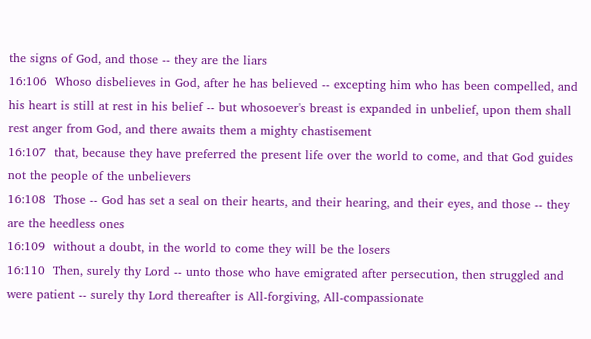the signs of God, and those -- they are the liars
16:106  Whoso disbelieves in God, after he has believed -- excepting him who has been compelled, and his heart is still at rest in his belief -- but whosoever's breast is expanded in unbelief, upon them shall rest anger from God, and there awaits them a mighty chastisement
16:107  that, because they have preferred the present life over the world to come, and that God guides not the people of the unbelievers
16:108  Those -- God has set a seal on their hearts, and their hearing, and their eyes, and those -- they are the heedless ones
16:109  without a doubt, in the world to come they will be the losers
16:110  Then, surely thy Lord -- unto those who have emigrated after persecution, then struggled and were patient -- surely thy Lord thereafter is All-forgiving, All-compassionate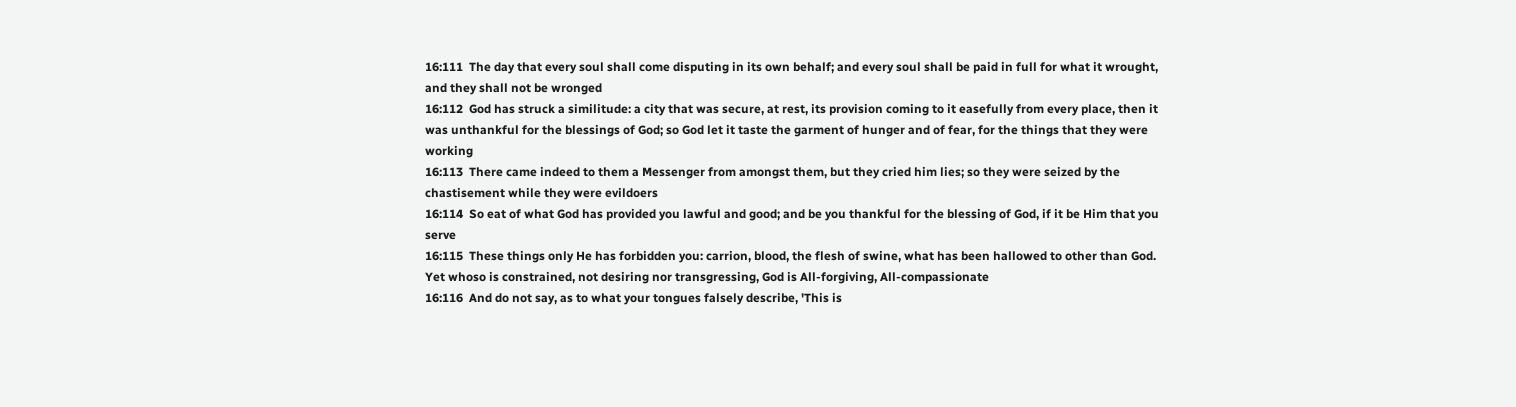16:111  The day that every soul shall come disputing in its own behalf; and every soul shall be paid in full for what it wrought, and they shall not be wronged
16:112  God has struck a similitude: a city that was secure, at rest, its provision coming to it easefully from every place, then it was unthankful for the blessings of God; so God let it taste the garment of hunger and of fear, for the things that they were working
16:113  There came indeed to them a Messenger from amongst them, but they cried him lies; so they were seized by the chastisement while they were evildoers
16:114  So eat of what God has provided you lawful and good; and be you thankful for the blessing of God, if it be Him that you serve
16:115  These things only He has forbidden you: carrion, blood, the flesh of swine, what has been hallowed to other than God. Yet whoso is constrained, not desiring nor transgressing, God is All-forgiving, All-compassionate
16:116  And do not say, as to what your tongues falsely describe, 'This is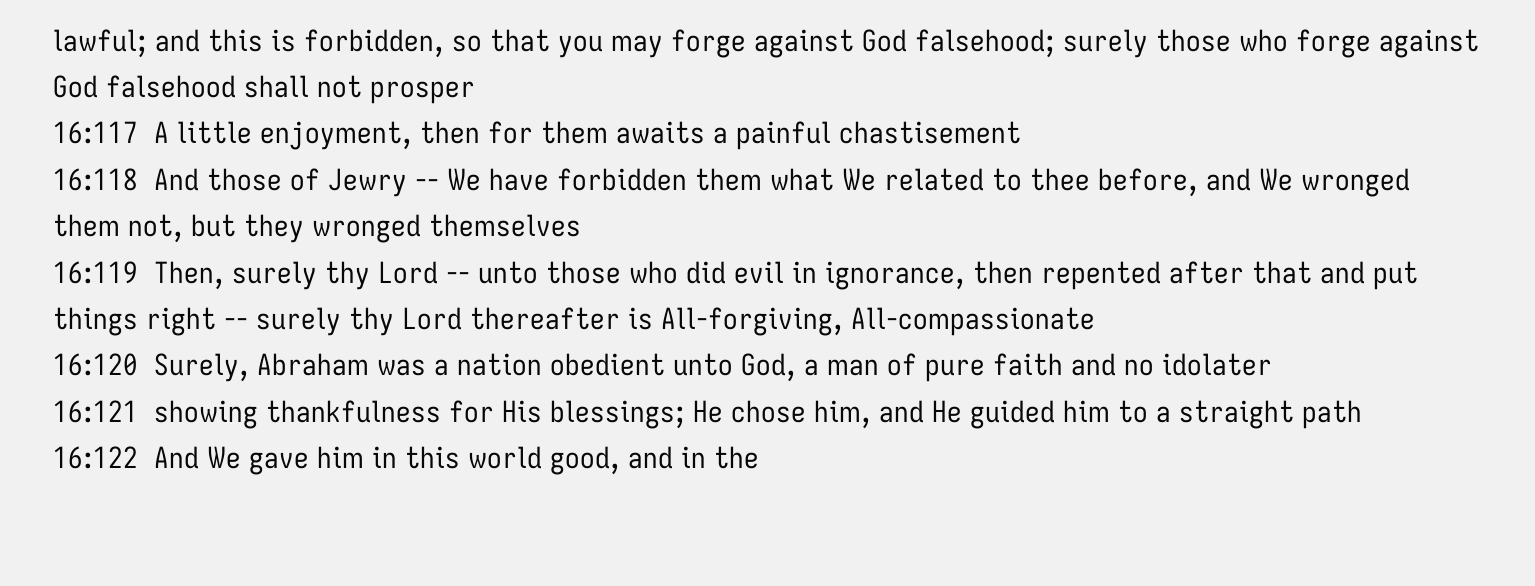lawful; and this is forbidden, so that you may forge against God falsehood; surely those who forge against God falsehood shall not prosper
16:117  A little enjoyment, then for them awaits a painful chastisement
16:118  And those of Jewry -- We have forbidden them what We related to thee before, and We wronged them not, but they wronged themselves
16:119  Then, surely thy Lord -- unto those who did evil in ignorance, then repented after that and put things right -- surely thy Lord thereafter is All-forgiving, All-compassionate
16:120  Surely, Abraham was a nation obedient unto God, a man of pure faith and no idolater
16:121  showing thankfulness for His blessings; He chose him, and He guided him to a straight path
16:122  And We gave him in this world good, and in the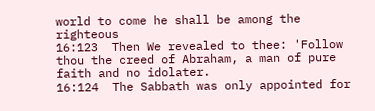world to come he shall be among the righteous
16:123  Then We revealed to thee: 'Follow thou the creed of Abraham, a man of pure faith and no idolater.
16:124  The Sabbath was only appointed for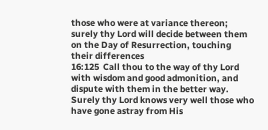those who were at variance thereon; surely thy Lord will decide between them on the Day of Resurrection, touching their differences
16:125  Call thou to the way of thy Lord with wisdom and good admonition, and dispute with them in the better way. Surely thy Lord knows very well those who have gone astray from His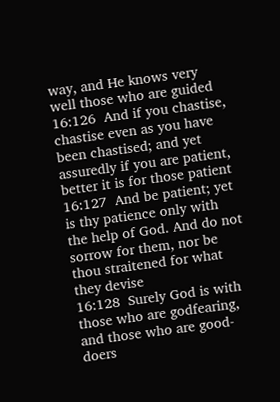way, and He knows very well those who are guided
16:126  And if you chastise, chastise even as you have been chastised; and yet assuredly if you are patient, better it is for those patient
16:127  And be patient; yet is thy patience only with the help of God. And do not sorrow for them, nor be thou straitened for what they devise
16:128  Surely God is with those who are godfearing, and those who are good-doers